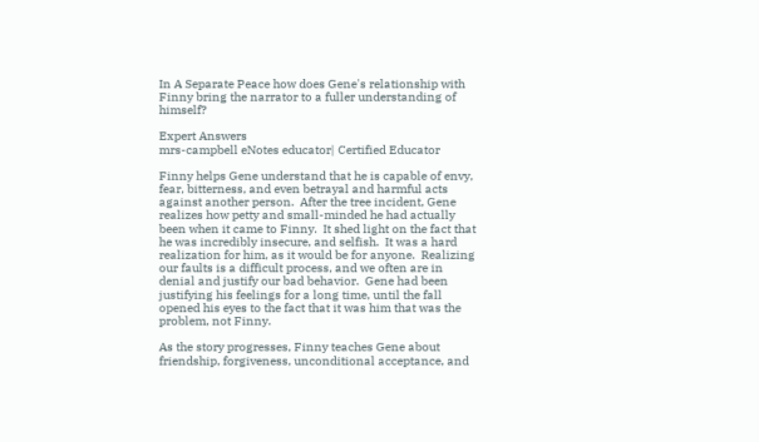In A Separate Peace how does Gene's relationship with Finny bring the narrator to a fuller understanding of himself?

Expert Answers
mrs-campbell eNotes educator| Certified Educator

Finny helps Gene understand that he is capable of envy, fear, bitterness, and even betrayal and harmful acts against another person.  After the tree incident, Gene realizes how petty and small-minded he had actually been when it came to Finny.  It shed light on the fact that he was incredibly insecure, and selfish.  It was a hard realization for him, as it would be for anyone.  Realizing our faults is a difficult process, and we often are in denial and justify our bad behavior.  Gene had been justifying his feelings for a long time, until the fall opened his eyes to the fact that it was him that was the problem, not Finny.

As the story progresses, Finny teaches Gene about friendship, forgiveness, unconditional acceptance, and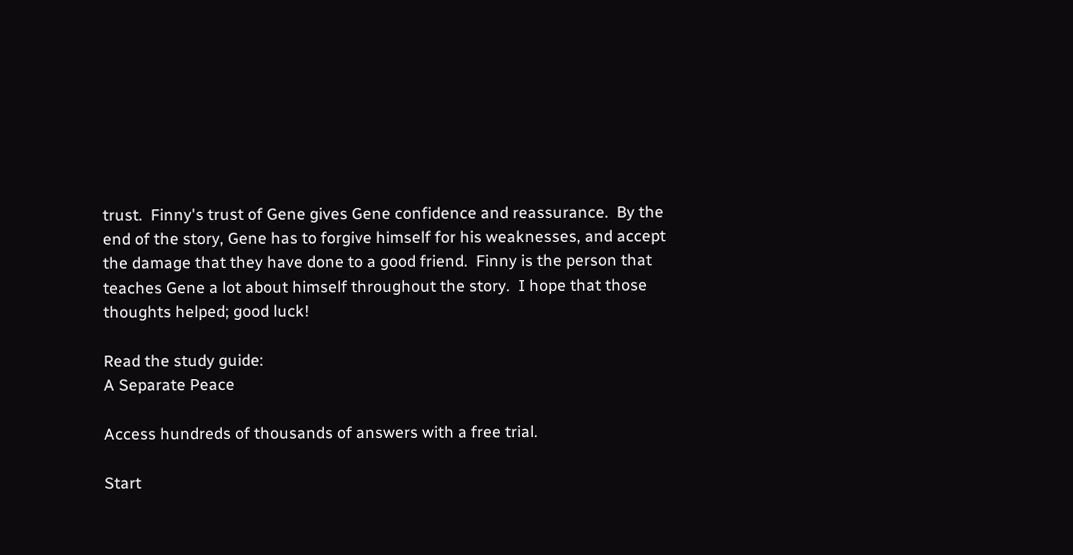trust.  Finny's trust of Gene gives Gene confidence and reassurance.  By the end of the story, Gene has to forgive himself for his weaknesses, and accept the damage that they have done to a good friend.  Finny is the person that teaches Gene a lot about himself throughout the story.  I hope that those thoughts helped; good luck!

Read the study guide:
A Separate Peace

Access hundreds of thousands of answers with a free trial.

Start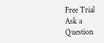Free Trial
Ask a Question